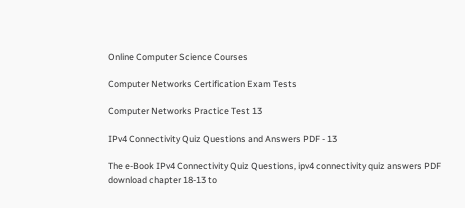Online Computer Science Courses

Computer Networks Certification Exam Tests

Computer Networks Practice Test 13

IPv4 Connectivity Quiz Questions and Answers PDF - 13

The e-Book IPv4 Connectivity Quiz Questions, ipv4 connectivity quiz answers PDF download chapter 18-13 to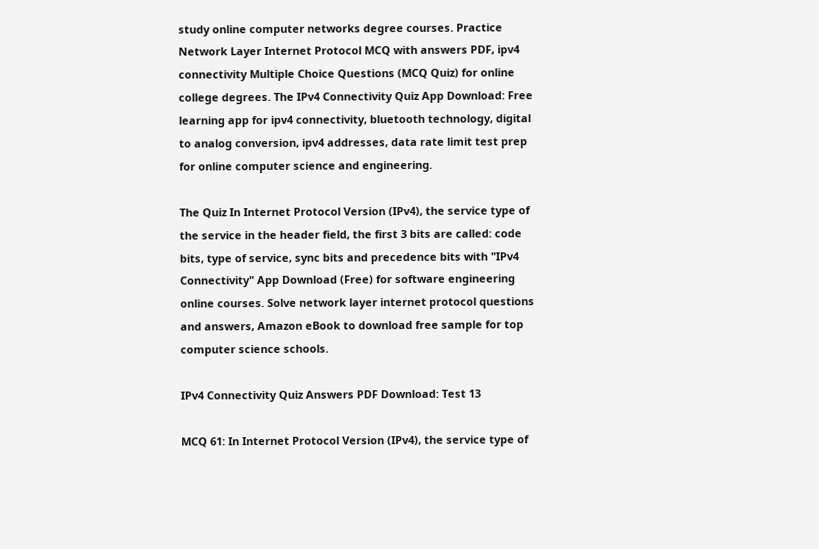study online computer networks degree courses. Practice Network Layer Internet Protocol MCQ with answers PDF, ipv4 connectivity Multiple Choice Questions (MCQ Quiz) for online college degrees. The IPv4 Connectivity Quiz App Download: Free learning app for ipv4 connectivity, bluetooth technology, digital to analog conversion, ipv4 addresses, data rate limit test prep for online computer science and engineering.

The Quiz In Internet Protocol Version (IPv4), the service type of the service in the header field, the first 3 bits are called: code bits, type of service, sync bits and precedence bits with "IPv4 Connectivity" App Download (Free) for software engineering online courses. Solve network layer internet protocol questions and answers, Amazon eBook to download free sample for top computer science schools.

IPv4 Connectivity Quiz Answers PDF Download: Test 13

MCQ 61: In Internet Protocol Version (IPv4), the service type of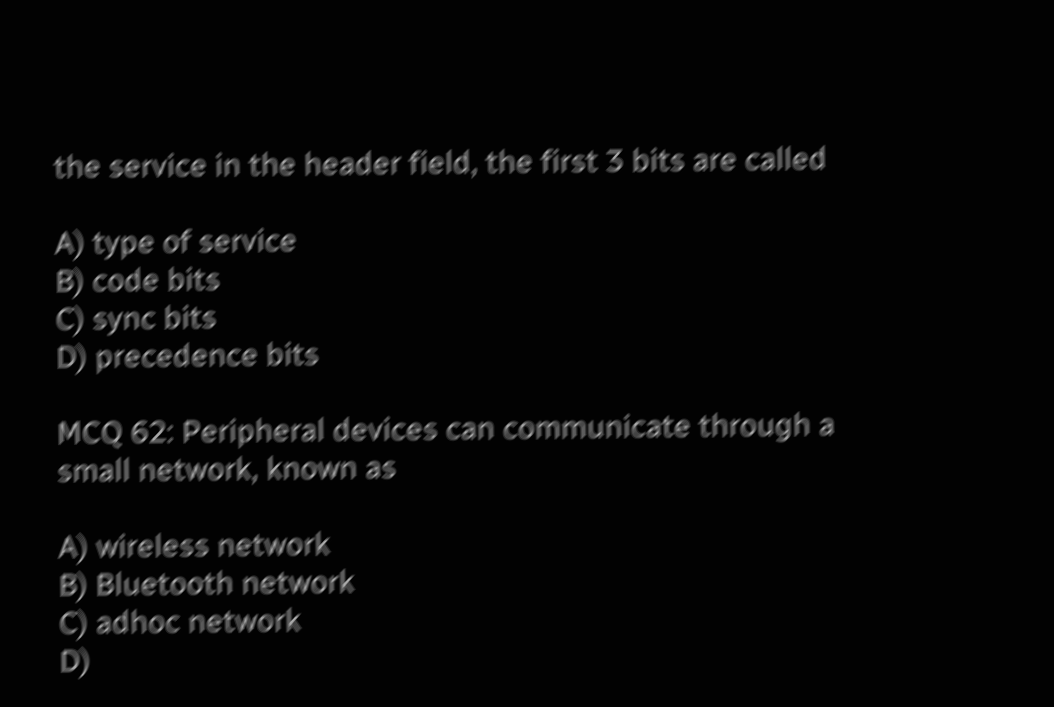the service in the header field, the first 3 bits are called

A) type of service
B) code bits
C) sync bits
D) precedence bits

MCQ 62: Peripheral devices can communicate through a small network, known as

A) wireless network
B) Bluetooth network
C) adhoc network
D)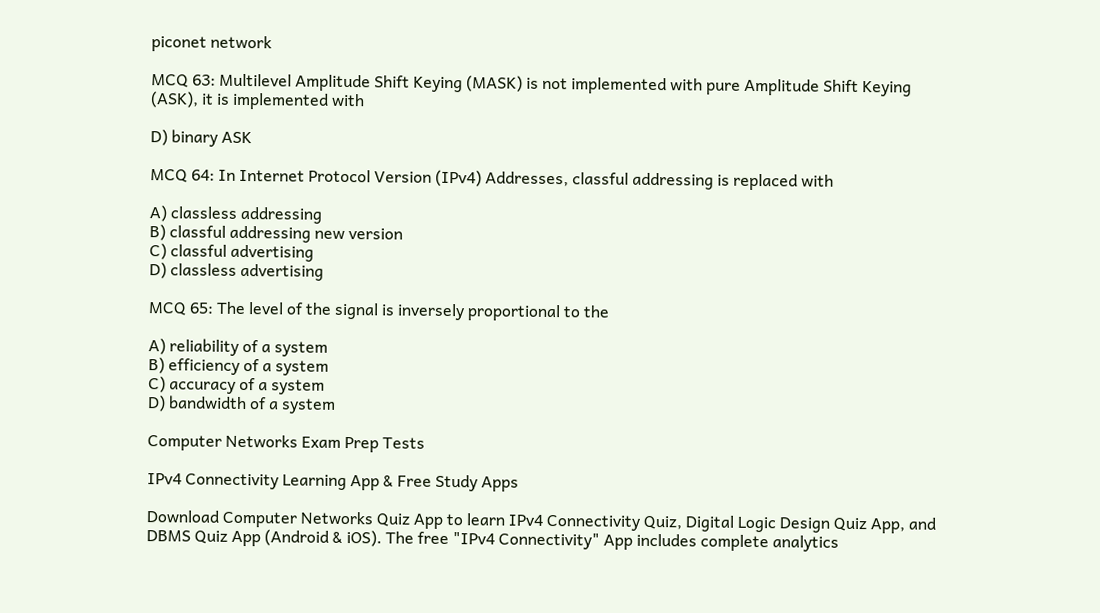piconet network

MCQ 63: Multilevel Amplitude Shift Keying (MASK) is not implemented with pure Amplitude Shift Keying (ASK), it is implemented with

D) binary ASK

MCQ 64: In Internet Protocol Version (IPv4) Addresses, classful addressing is replaced with

A) classless addressing
B) classful addressing new version
C) classful advertising
D) classless advertising

MCQ 65: The level of the signal is inversely proportional to the

A) reliability of a system
B) efficiency of a system
C) accuracy of a system
D) bandwidth of a system

Computer Networks Exam Prep Tests

IPv4 Connectivity Learning App & Free Study Apps

Download Computer Networks Quiz App to learn IPv4 Connectivity Quiz, Digital Logic Design Quiz App, and DBMS Quiz App (Android & iOS). The free "IPv4 Connectivity" App includes complete analytics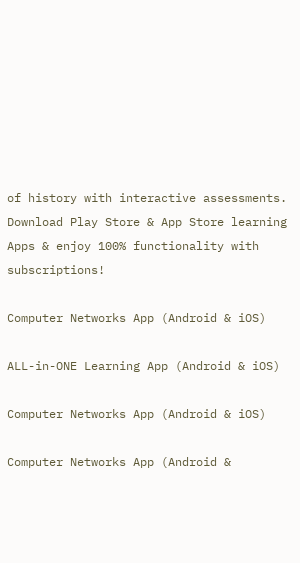of history with interactive assessments. Download Play Store & App Store learning Apps & enjoy 100% functionality with subscriptions!

Computer Networks App (Android & iOS)

ALL-in-ONE Learning App (Android & iOS)

Computer Networks App (Android & iOS)

Computer Networks App (Android &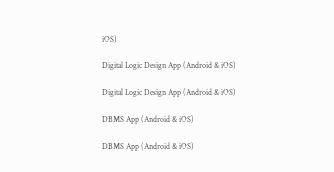iOS)

Digital Logic Design App (Android & iOS)

Digital Logic Design App (Android & iOS)

DBMS App (Android & iOS)

DBMS App (Android & iOS)